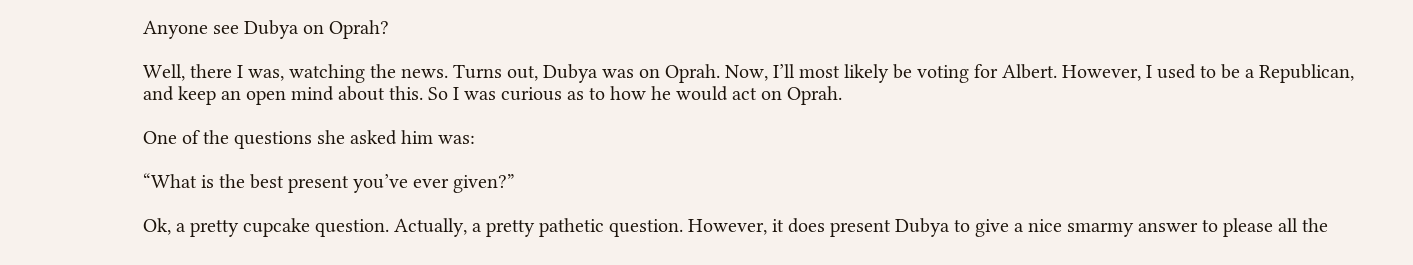Anyone see Dubya on Oprah?

Well, there I was, watching the news. Turns out, Dubya was on Oprah. Now, I’ll most likely be voting for Albert. However, I used to be a Republican, and keep an open mind about this. So I was curious as to how he would act on Oprah.

One of the questions she asked him was:

“What is the best present you’ve ever given?”

Ok, a pretty cupcake question. Actually, a pretty pathetic question. However, it does present Dubya to give a nice smarmy answer to please all the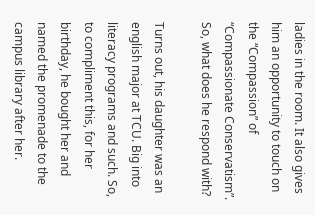ladies in the room. It also gives him an opportunity to touch on the “Compassion” of “Compassionate Conservatism”. So, what does he respond with?

Turns out, his daughter was an english major at TCU. Big into literacy programs and such. So, to compliment this, for her birthday, he bought her and named the promenade to the campus library after her.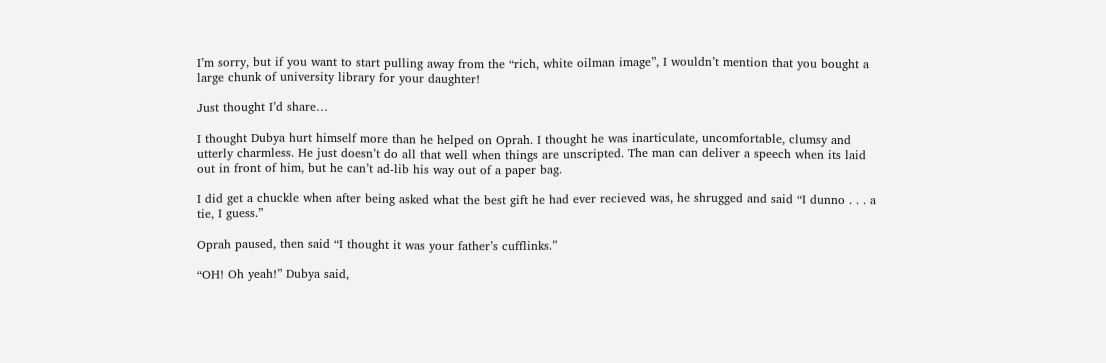I’m sorry, but if you want to start pulling away from the “rich, white oilman image”, I wouldn’t mention that you bought a large chunk of university library for your daughter!

Just thought I’d share…

I thought Dubya hurt himself more than he helped on Oprah. I thought he was inarticulate, uncomfortable, clumsy and utterly charmless. He just doesn’t do all that well when things are unscripted. The man can deliver a speech when its laid out in front of him, but he can’t ad-lib his way out of a paper bag.

I did get a chuckle when after being asked what the best gift he had ever recieved was, he shrugged and said “I dunno . . . a tie, I guess.”

Oprah paused, then said “I thought it was your father’s cufflinks.”

“OH! Oh yeah!” Dubya said,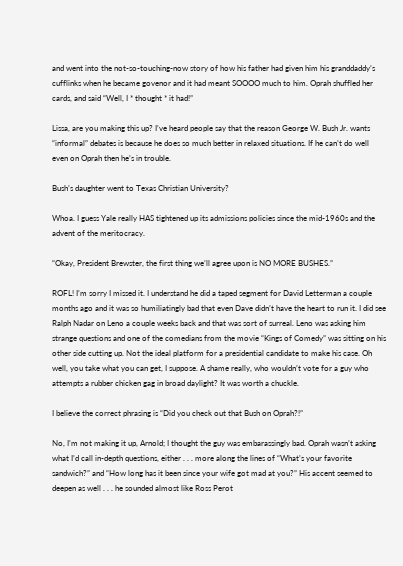and went into the not-so-touching-now story of how his father had given him his granddaddy’s cufflinks when he became govenor and it had meant SOOOO much to him. Oprah shuffled her cards, and said “Well, I * thought * it had!”

Lissa, are you making this up? I’ve heard people say that the reason George W. Bush Jr. wants “informal” debates is because he does so much better in relaxed situations. If he can’t do well even on Oprah then he’s in trouble.

Bush’s daughter went to Texas Christian University?

Whoa. I guess Yale really HAS tightened up its admissions policies since the mid-1960s and the advent of the meritocracy.

“Okay, President Brewster, the first thing we’ll agree upon is NO MORE BUSHES.”

ROFL! I’m sorry I missed it. I understand he did a taped segment for David Letterman a couple months ago and it was so humiliatingly bad that even Dave didn’t have the heart to run it. I did see Ralph Nadar on Leno a couple weeks back and that was sort of surreal. Leno was asking him strange questions and one of the comedians from the movie “Kings of Comedy” was sitting on his other side cutting up. Not the ideal platform for a presidential candidate to make his case. Oh well, you take what you can get, I suppose. A shame really, who wouldn’t vote for a guy who attempts a rubber chicken gag in broad daylight? It was worth a chuckle.

I believe the correct phrasing is “Did you check out that Bush on Oprah?!”

No, I’m not making it up, Arnold; I thought the guy was embarassingly bad. Oprah wasn’t asking what I’d call in-depth questions, either . . . more along the lines of “What’s your favorite sandwich?” and “How long has it been since your wife got mad at you?” His accent seemed to deepen as well . . . he sounded almost like Ross Perot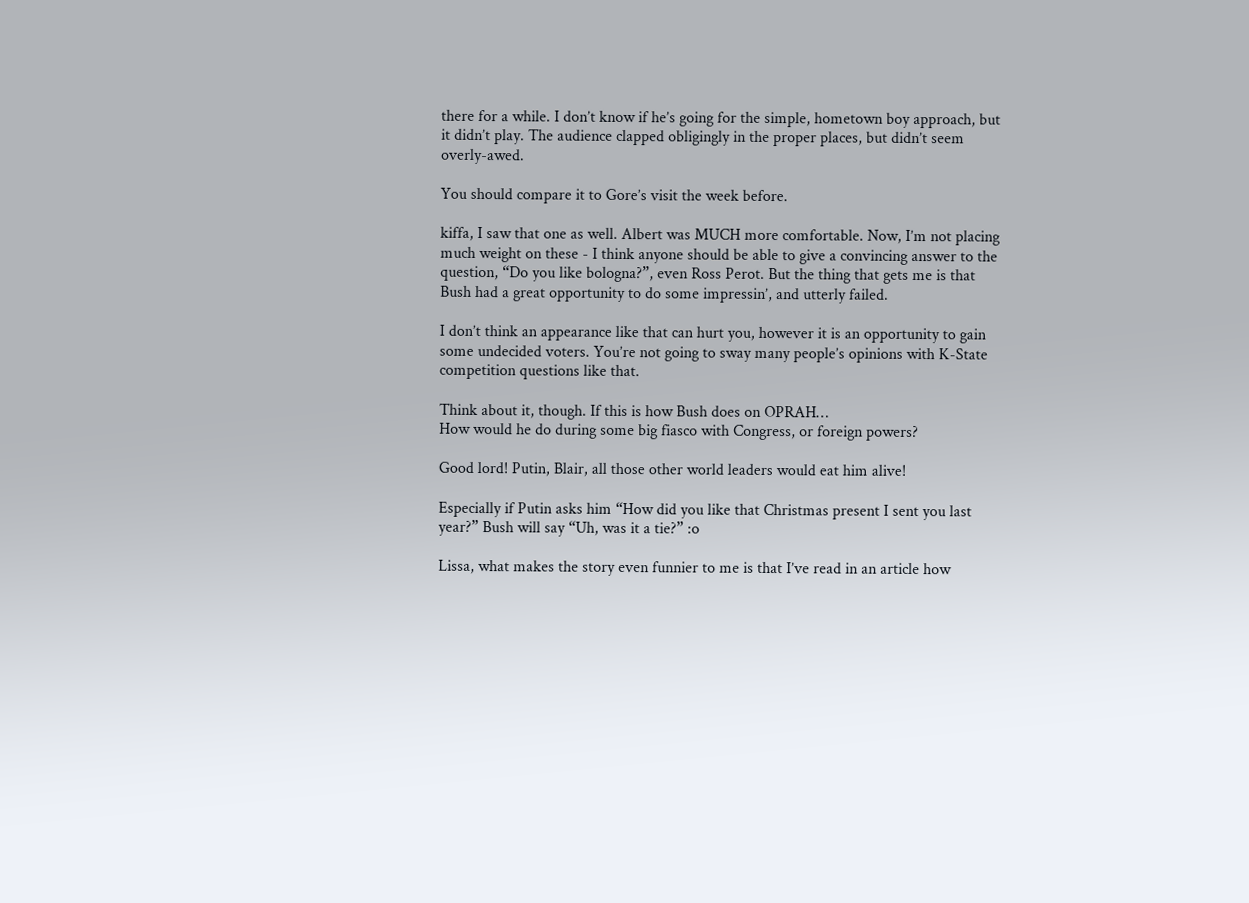there for a while. I don’t know if he’s going for the simple, hometown boy approach, but it didn’t play. The audience clapped obligingly in the proper places, but didn’t seem overly-awed.

You should compare it to Gore’s visit the week before.

kiffa, I saw that one as well. Albert was MUCH more comfortable. Now, I’m not placing much weight on these - I think anyone should be able to give a convincing answer to the question, “Do you like bologna?”, even Ross Perot. But the thing that gets me is that Bush had a great opportunity to do some impressin’, and utterly failed.

I don’t think an appearance like that can hurt you, however it is an opportunity to gain some undecided voters. You’re not going to sway many people’s opinions with K-State competition questions like that.

Think about it, though. If this is how Bush does on OPRAH…
How would he do during some big fiasco with Congress, or foreign powers?

Good lord! Putin, Blair, all those other world leaders would eat him alive!

Especially if Putin asks him “How did you like that Christmas present I sent you last year?” Bush will say “Uh, was it a tie?” :o

Lissa, what makes the story even funnier to me is that I’ve read in an article how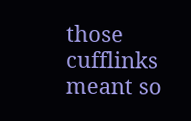those cufflinks meant so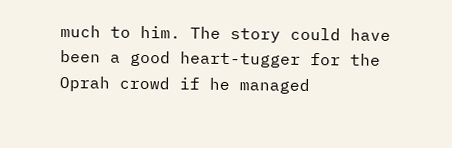much to him. The story could have been a good heart-tugger for the Oprah crowd if he managed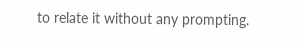to relate it without any prompting.